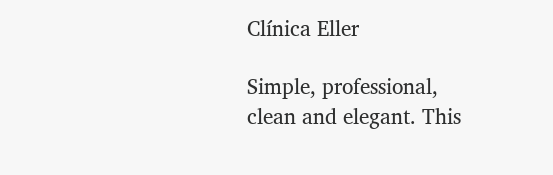Clínica Eller

Simple, professional, clean and elegant. This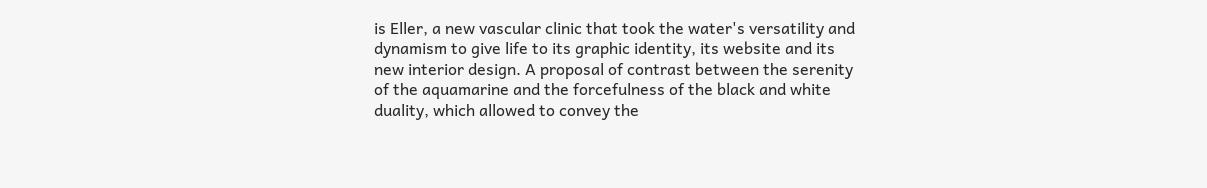is Eller, a new vascular clinic that took the water's versatility and dynamism to give life to its graphic identity, its website and its new interior design. A proposal of contrast between the serenity of the aquamarine and the forcefulness of the black and white duality, which allowed to convey the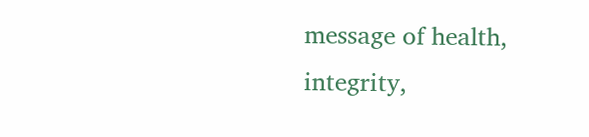message of health, integrity,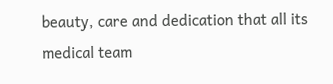beauty, care and dedication that all its medical team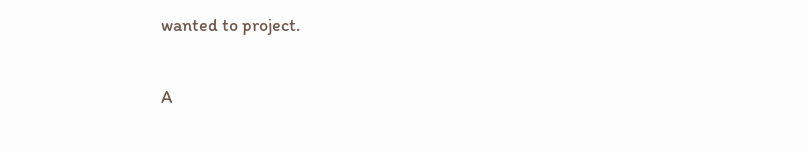wanted to project.

A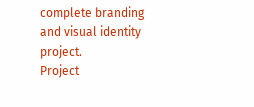complete branding and visual identity project.
Project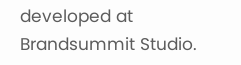developed at Brandsummit Studio.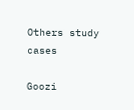Others study cases

Goozi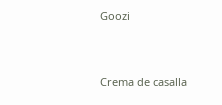Goozi


Crema de casalla